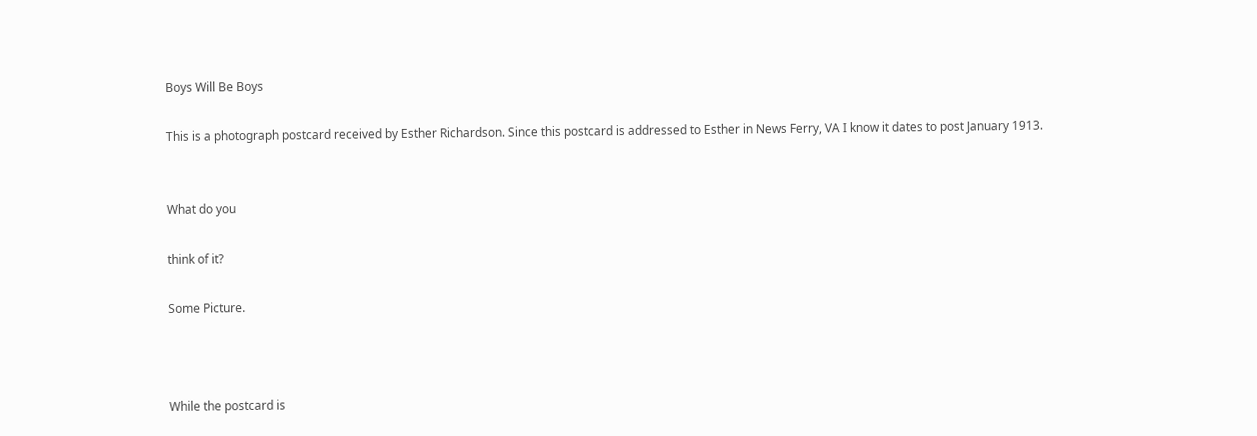Boys Will Be Boys

This is a photograph postcard received by Esther Richardson. Since this postcard is addressed to Esther in News Ferry, VA I know it dates to post January 1913.


What do you

think of it?

Some Picture.



While the postcard is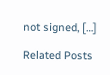not signed, […]

Related Posts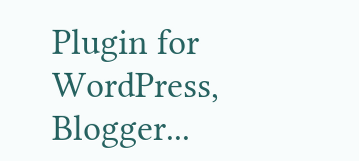Plugin for WordPress, Blogger...